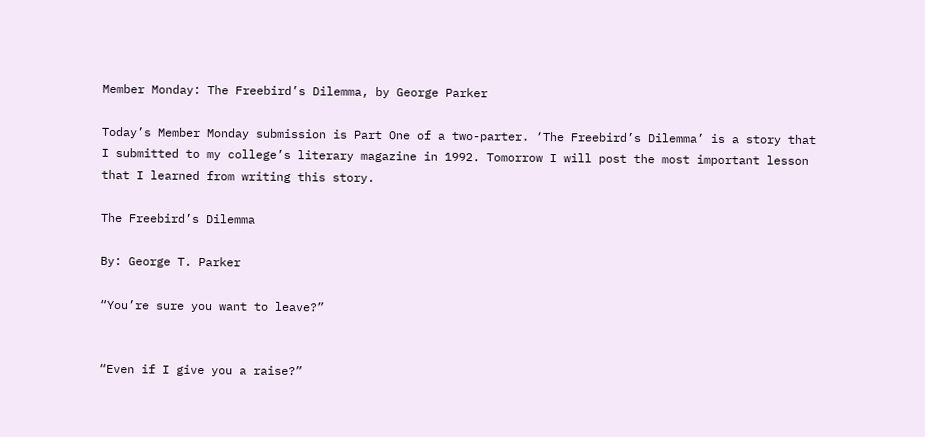Member Monday: The Freebird’s Dilemma, by George Parker

Today’s Member Monday submission is Part One of a two-parter. ‘The Freebird’s Dilemma’ is a story that I submitted to my college’s literary magazine in 1992. Tomorrow I will post the most important lesson that I learned from writing this story.

The Freebird’s Dilemma

By: George T. Parker

“You’re sure you want to leave?”


“Even if I give you a raise?”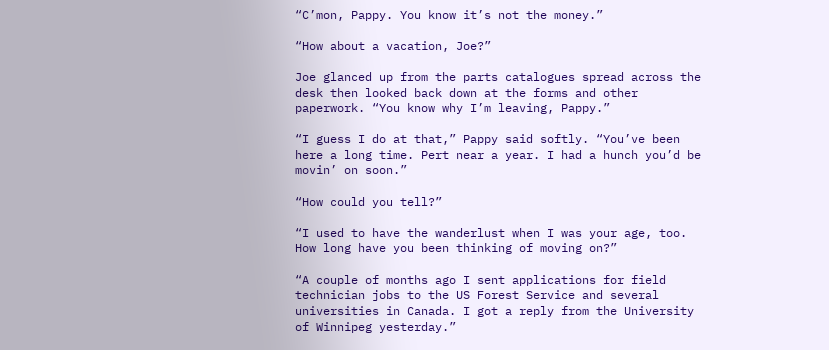“C’mon, Pappy. You know it’s not the money.”

“How about a vacation, Joe?”

Joe glanced up from the parts catalogues spread across the desk then looked back down at the forms and other paperwork. “You know why I’m leaving, Pappy.”

“I guess I do at that,” Pappy said softly. “You’ve been here a long time. Pert near a year. I had a hunch you’d be movin’ on soon.”

“How could you tell?”

“I used to have the wanderlust when I was your age, too. How long have you been thinking of moving on?”

“A couple of months ago I sent applications for field technician jobs to the US Forest Service and several universities in Canada. I got a reply from the University of Winnipeg yesterday.”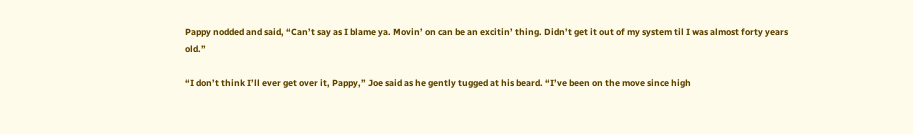Pappy nodded and said, “Can’t say as I blame ya. Movin’ on can be an excitin’ thing. Didn’t get it out of my system til I was almost forty years old.”

“I don’t think I’ll ever get over it, Pappy,” Joe said as he gently tugged at his beard. “I’ve been on the move since high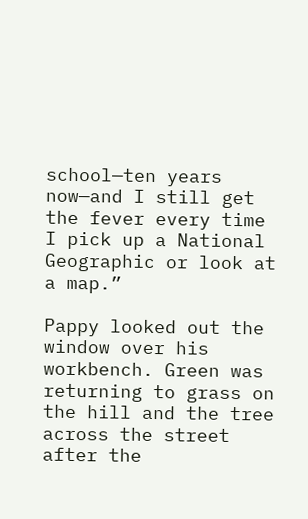school—ten years now—and I still get the fever every time I pick up a National Geographic or look at a map.”

Pappy looked out the window over his workbench. Green was returning to grass on the hill and the tree across the street after the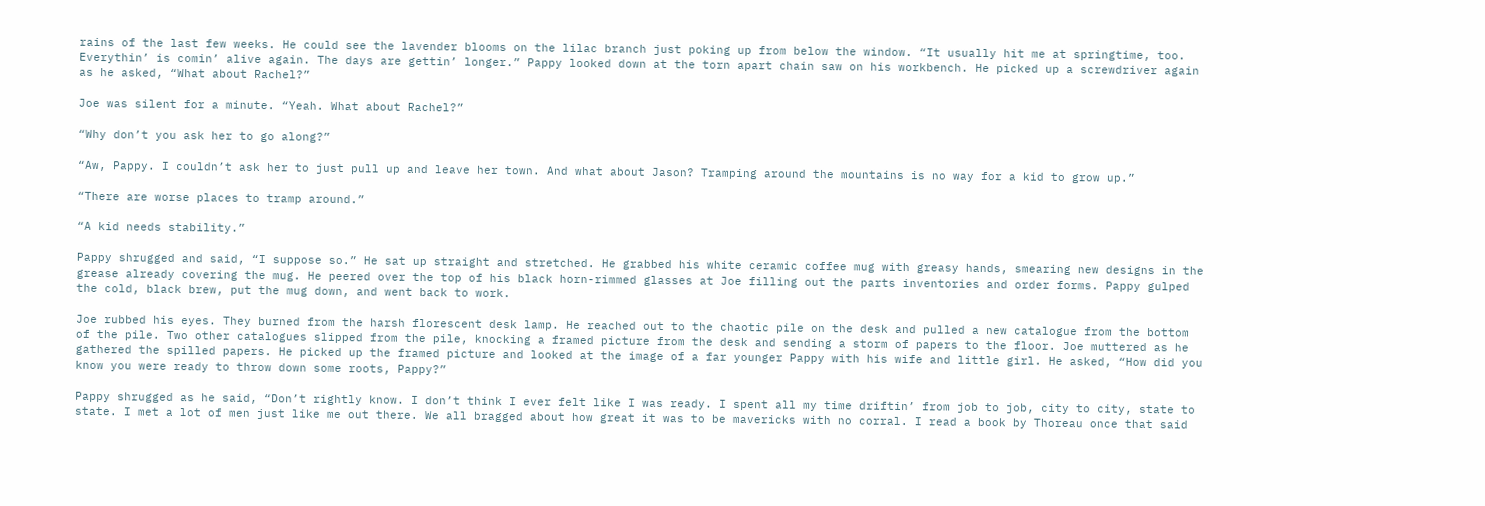rains of the last few weeks. He could see the lavender blooms on the lilac branch just poking up from below the window. “It usually hit me at springtime, too. Everythin’ is comin’ alive again. The days are gettin’ longer.” Pappy looked down at the torn apart chain saw on his workbench. He picked up a screwdriver again as he asked, “What about Rachel?”

Joe was silent for a minute. “Yeah. What about Rachel?”

“Why don’t you ask her to go along?”

“Aw, Pappy. I couldn’t ask her to just pull up and leave her town. And what about Jason? Tramping around the mountains is no way for a kid to grow up.”

“There are worse places to tramp around.”

“A kid needs stability.”

Pappy shrugged and said, “I suppose so.” He sat up straight and stretched. He grabbed his white ceramic coffee mug with greasy hands, smearing new designs in the grease already covering the mug. He peered over the top of his black horn-rimmed glasses at Joe filling out the parts inventories and order forms. Pappy gulped the cold, black brew, put the mug down, and went back to work.

Joe rubbed his eyes. They burned from the harsh florescent desk lamp. He reached out to the chaotic pile on the desk and pulled a new catalogue from the bottom of the pile. Two other catalogues slipped from the pile, knocking a framed picture from the desk and sending a storm of papers to the floor. Joe muttered as he gathered the spilled papers. He picked up the framed picture and looked at the image of a far younger Pappy with his wife and little girl. He asked, “How did you know you were ready to throw down some roots, Pappy?”

Pappy shrugged as he said, “Don’t rightly know. I don’t think I ever felt like I was ready. I spent all my time driftin’ from job to job, city to city, state to state. I met a lot of men just like me out there. We all bragged about how great it was to be mavericks with no corral. I read a book by Thoreau once that said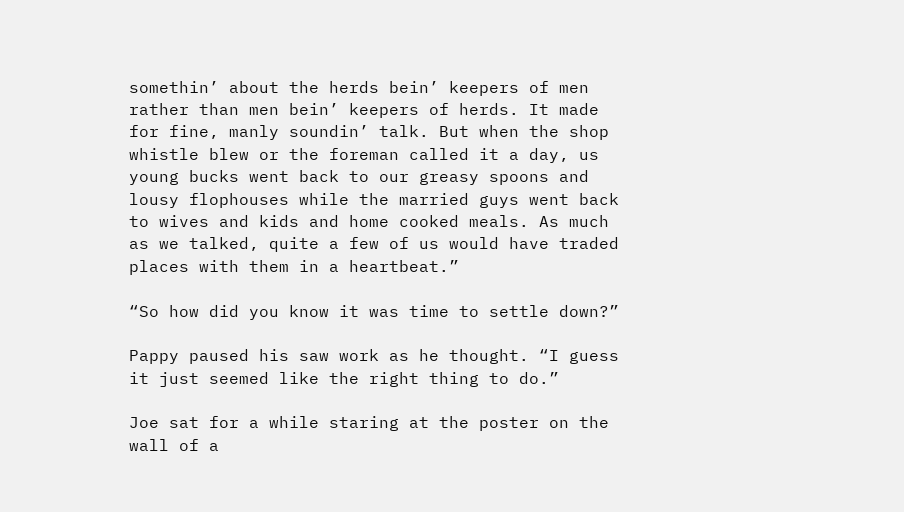somethin’ about the herds bein’ keepers of men rather than men bein’ keepers of herds. It made for fine, manly soundin’ talk. But when the shop whistle blew or the foreman called it a day, us young bucks went back to our greasy spoons and lousy flophouses while the married guys went back to wives and kids and home cooked meals. As much as we talked, quite a few of us would have traded places with them in a heartbeat.”

“So how did you know it was time to settle down?”

Pappy paused his saw work as he thought. “I guess it just seemed like the right thing to do.”

Joe sat for a while staring at the poster on the wall of a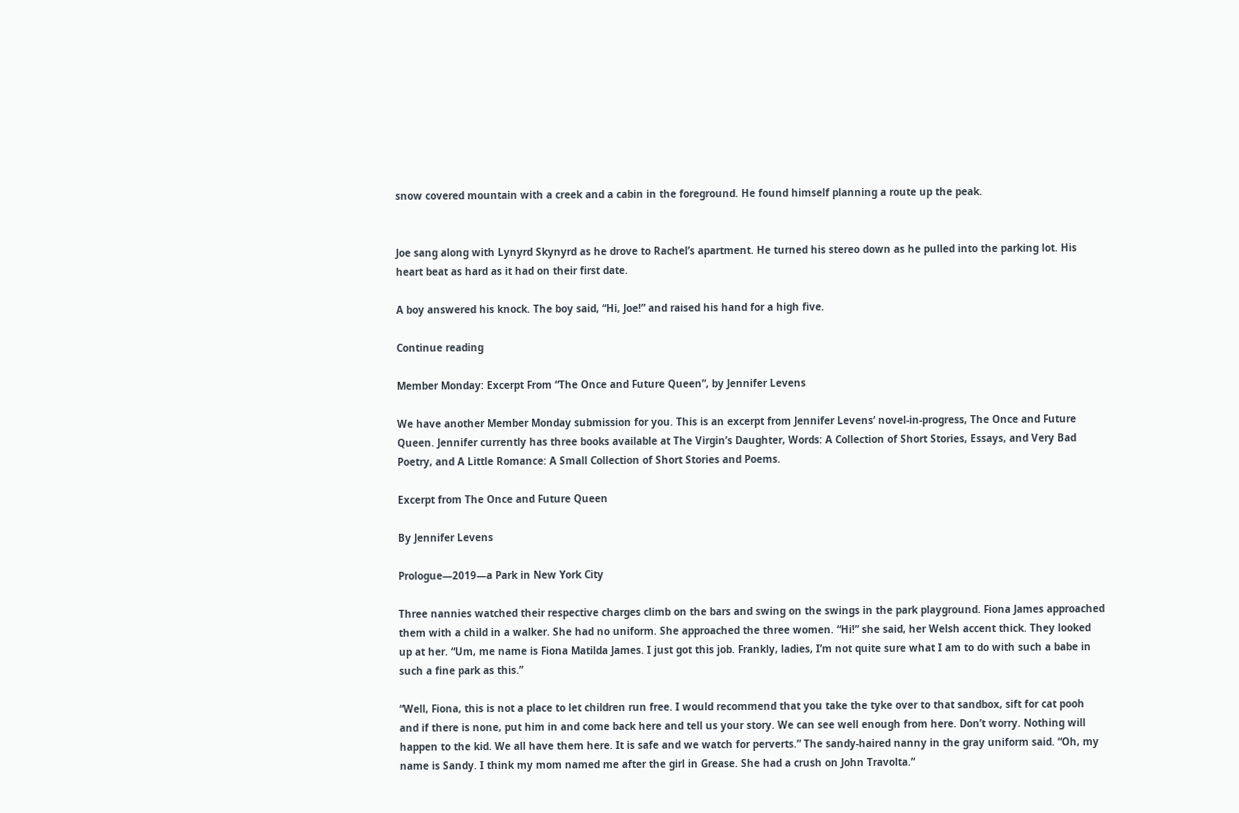snow covered mountain with a creek and a cabin in the foreground. He found himself planning a route up the peak.


Joe sang along with Lynyrd Skynyrd as he drove to Rachel’s apartment. He turned his stereo down as he pulled into the parking lot. His heart beat as hard as it had on their first date.

A boy answered his knock. The boy said, “Hi, Joe!” and raised his hand for a high five.

Continue reading

Member Monday: Excerpt From “The Once and Future Queen”, by Jennifer Levens

We have another Member Monday submission for you. This is an excerpt from Jennifer Levens‘ novel-in-progress, The Once and Future Queen. Jennifer currently has three books available at The Virgin’s Daughter, Words: A Collection of Short Stories, Essays, and Very Bad Poetry, and A Little Romance: A Small Collection of Short Stories and Poems.

Excerpt from The Once and Future Queen

By Jennifer Levens

Prologue—2019—a Park in New York City

Three nannies watched their respective charges climb on the bars and swing on the swings in the park playground. Fiona James approached them with a child in a walker. She had no uniform. She approached the three women. “Hi!” she said, her Welsh accent thick. They looked up at her. “Um, me name is Fiona Matilda James. I just got this job. Frankly, ladies, I’m not quite sure what I am to do with such a babe in such a fine park as this.”

“Well, Fiona, this is not a place to let children run free. I would recommend that you take the tyke over to that sandbox, sift for cat pooh and if there is none, put him in and come back here and tell us your story. We can see well enough from here. Don’t worry. Nothing will happen to the kid. We all have them here. It is safe and we watch for perverts.” The sandy-haired nanny in the gray uniform said. “Oh, my name is Sandy. I think my mom named me after the girl in Grease. She had a crush on John Travolta.”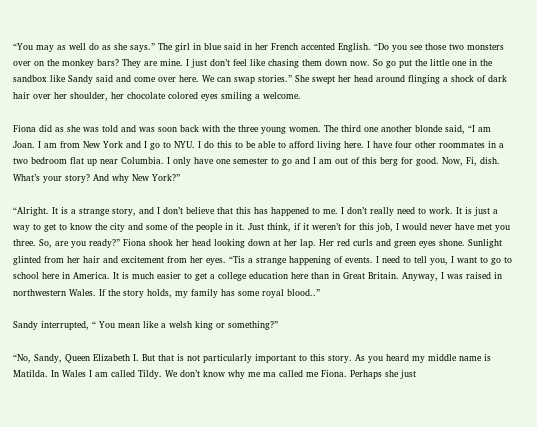“You may as well do as she says.” The girl in blue said in her French accented English. “Do you see those two monsters over on the monkey bars? They are mine. I just don’t feel like chasing them down now. So go put the little one in the sandbox like Sandy said and come over here. We can swap stories.” She swept her head around flinging a shock of dark hair over her shoulder, her chocolate colored eyes smiling a welcome.

Fiona did as she was told and was soon back with the three young women. The third one another blonde said, “I am Joan. I am from New York and I go to NYU. I do this to be able to afford living here. I have four other roommates in a two bedroom flat up near Columbia. I only have one semester to go and I am out of this berg for good. Now, Fi, dish. What’s your story? And why New York?”

“Alright. It is a strange story, and I don’t believe that this has happened to me. I don’t really need to work. It is just a way to get to know the city and some of the people in it. Just think, if it weren’t for this job, I would never have met you three. So, are you ready?” Fiona shook her head looking down at her lap. Her red curls and green eyes shone. Sunlight glinted from her hair and excitement from her eyes. “Tis a strange happening of events. I need to tell you, I want to go to school here in America. It is much easier to get a college education here than in Great Britain. Anyway, I was raised in northwestern Wales. If the story holds, my family has some royal blood..”

Sandy interrupted, “ You mean like a welsh king or something?”

“No, Sandy, Queen Elizabeth I. But that is not particularly important to this story. As you heard my middle name is Matilda. In Wales I am called Tildy. We don’t know why me ma called me Fiona. Perhaps she just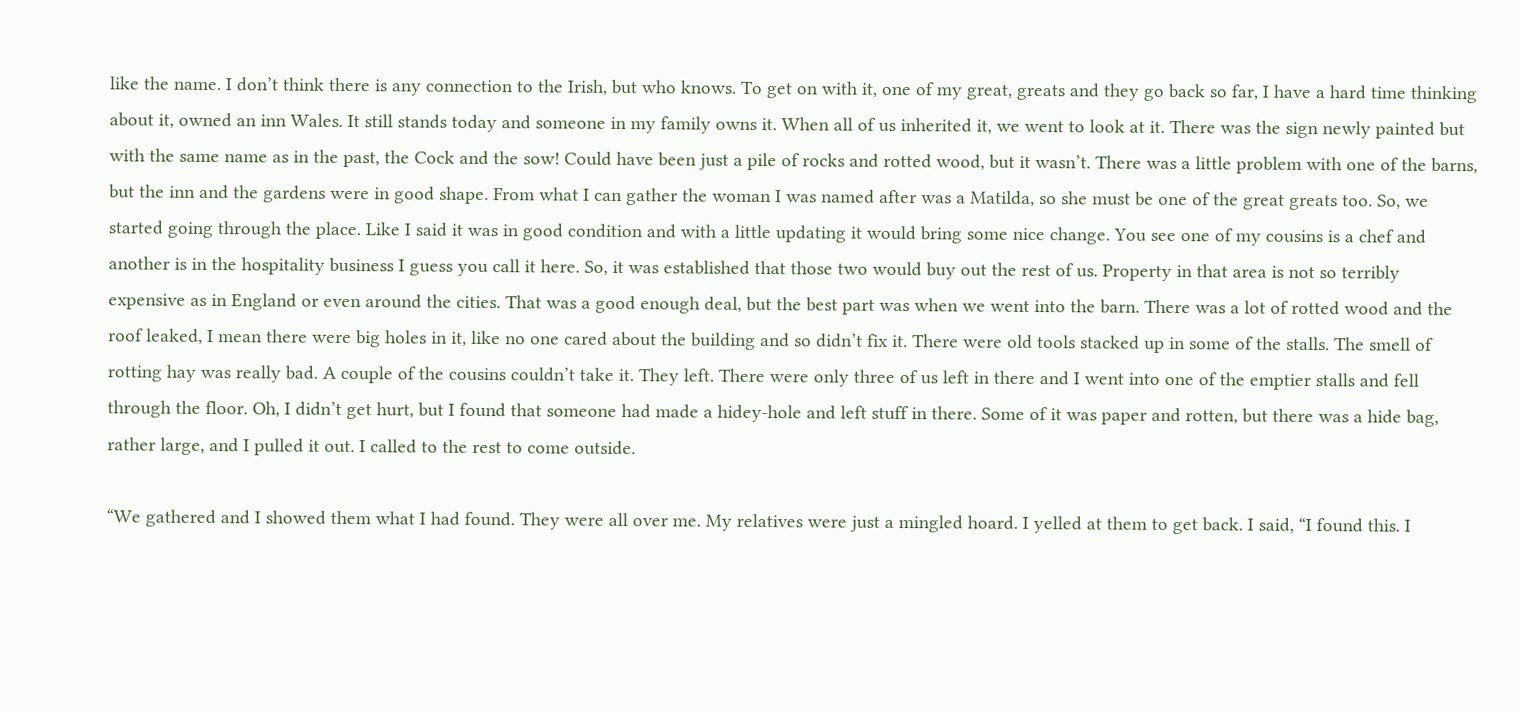like the name. I don’t think there is any connection to the Irish, but who knows. To get on with it, one of my great, greats and they go back so far, I have a hard time thinking about it, owned an inn Wales. It still stands today and someone in my family owns it. When all of us inherited it, we went to look at it. There was the sign newly painted but with the same name as in the past, the Cock and the sow! Could have been just a pile of rocks and rotted wood, but it wasn’t. There was a little problem with one of the barns, but the inn and the gardens were in good shape. From what I can gather the woman I was named after was a Matilda, so she must be one of the great greats too. So, we started going through the place. Like I said it was in good condition and with a little updating it would bring some nice change. You see one of my cousins is a chef and another is in the hospitality business I guess you call it here. So, it was established that those two would buy out the rest of us. Property in that area is not so terribly expensive as in England or even around the cities. That was a good enough deal, but the best part was when we went into the barn. There was a lot of rotted wood and the roof leaked, I mean there were big holes in it, like no one cared about the building and so didn’t fix it. There were old tools stacked up in some of the stalls. The smell of rotting hay was really bad. A couple of the cousins couldn’t take it. They left. There were only three of us left in there and I went into one of the emptier stalls and fell through the floor. Oh, I didn’t get hurt, but I found that someone had made a hidey-hole and left stuff in there. Some of it was paper and rotten, but there was a hide bag, rather large, and I pulled it out. I called to the rest to come outside.

“We gathered and I showed them what I had found. They were all over me. My relatives were just a mingled hoard. I yelled at them to get back. I said, “I found this. I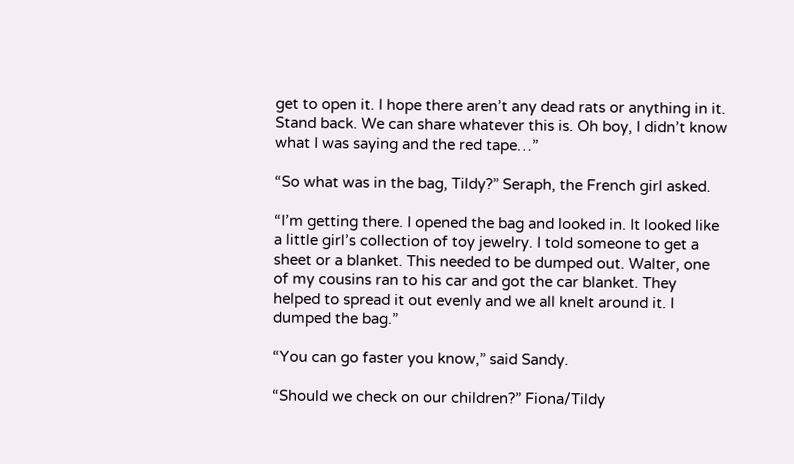get to open it. I hope there aren’t any dead rats or anything in it. Stand back. We can share whatever this is. Oh boy, I didn’t know what I was saying and the red tape…”

“So what was in the bag, Tildy?” Seraph, the French girl asked.

“I’m getting there. I opened the bag and looked in. It looked like a little girl’s collection of toy jewelry. I told someone to get a sheet or a blanket. This needed to be dumped out. Walter, one of my cousins ran to his car and got the car blanket. They helped to spread it out evenly and we all knelt around it. I dumped the bag.”

“You can go faster you know,” said Sandy.

“Should we check on our children?” Fiona/Tildy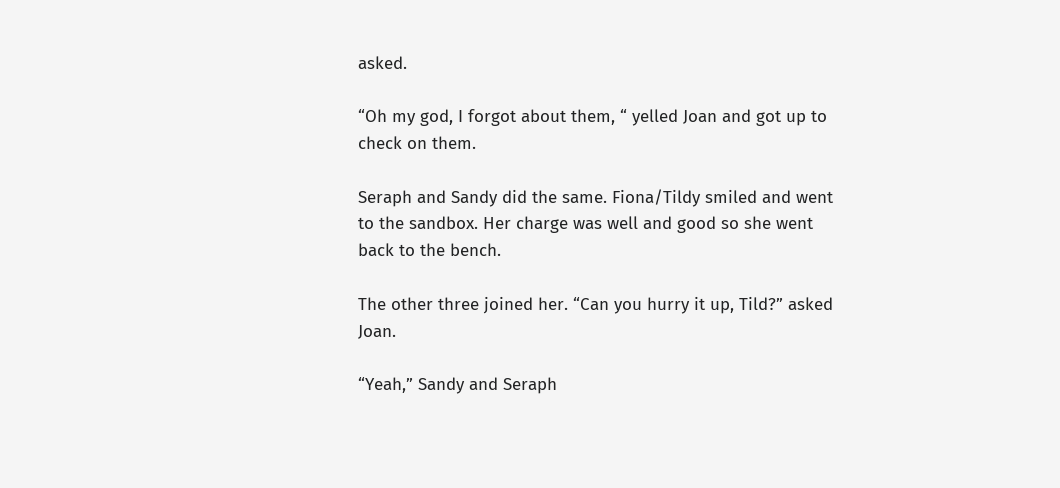asked.

“Oh my god, I forgot about them, “ yelled Joan and got up to check on them.

Seraph and Sandy did the same. Fiona/Tildy smiled and went to the sandbox. Her charge was well and good so she went back to the bench.

The other three joined her. “Can you hurry it up, Tild?” asked Joan.

“Yeah,” Sandy and Seraph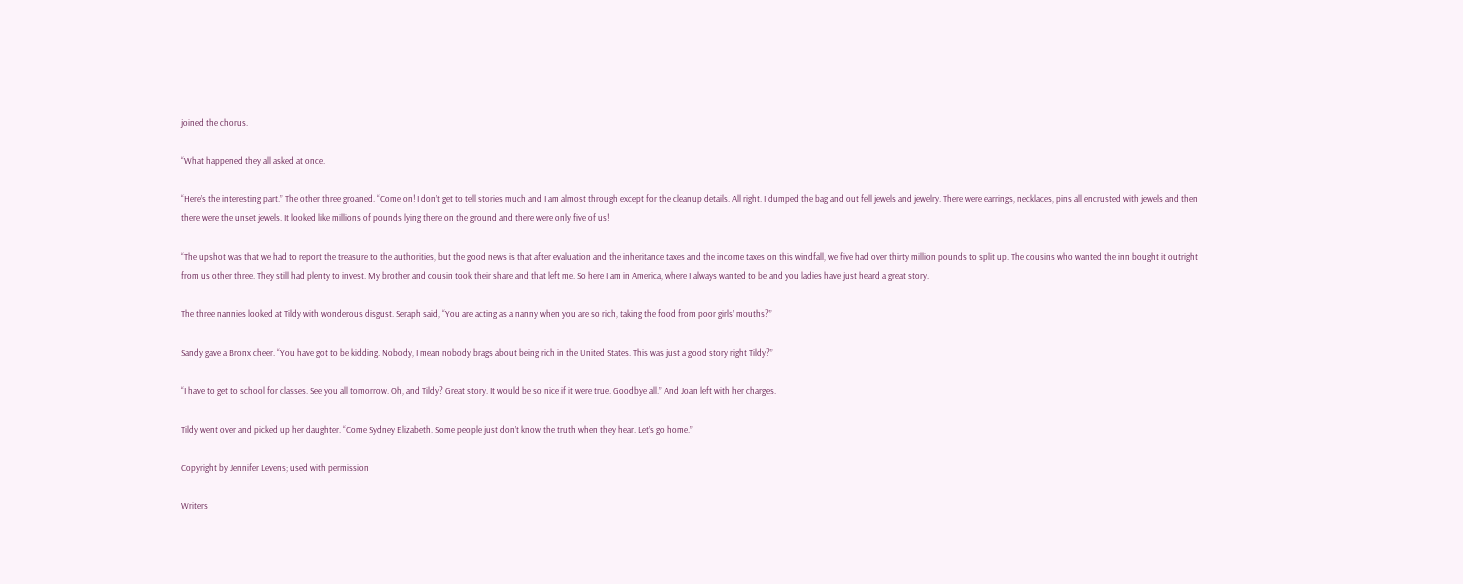joined the chorus.

“What happened they all asked at once.

“Here’s the interesting part.” The other three groaned. “Come on! I don’t get to tell stories much and I am almost through except for the cleanup details. All right. I dumped the bag and out fell jewels and jewelry. There were earrings, necklaces, pins all encrusted with jewels and then there were the unset jewels. It looked like millions of pounds lying there on the ground and there were only five of us!

“The upshot was that we had to report the treasure to the authorities, but the good news is that after evaluation and the inheritance taxes and the income taxes on this windfall, we five had over thirty million pounds to split up. The cousins who wanted the inn bought it outright from us other three. They still had plenty to invest. My brother and cousin took their share and that left me. So here I am in America, where I always wanted to be and you ladies have just heard a great story.

The three nannies looked at Tildy with wonderous disgust. Seraph said, “You are acting as a nanny when you are so rich, taking the food from poor girls’ mouths?”

Sandy gave a Bronx cheer. “You have got to be kidding. Nobody, I mean nobody brags about being rich in the United States. This was just a good story right Tildy?”

“I have to get to school for classes. See you all tomorrow. Oh, and Tildy? Great story. It would be so nice if it were true. Goodbye all.” And Joan left with her charges.

Tildy went over and picked up her daughter. “Come Sydney Elizabeth. Some people just don’t know the truth when they hear. Let’s go home.”

Copyright by Jennifer Levens; used with permission

Writers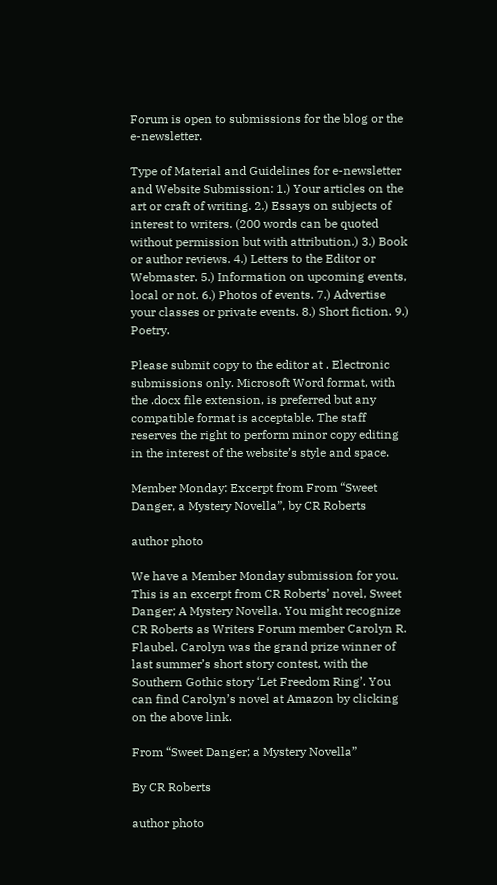Forum is open to submissions for the blog or the e-newsletter.

Type of Material and Guidelines for e-newsletter and Website Submission: 1.) Your articles on the art or craft of writing. 2.) Essays on subjects of interest to writers. (200 words can be quoted without permission but with attribution.) 3.) Book or author reviews. 4.) Letters to the Editor or Webmaster. 5.) Information on upcoming events, local or not. 6.) Photos of events. 7.) Advertise your classes or private events. 8.) Short fiction. 9.) Poetry.

Please submit copy to the editor at . Electronic submissions only. Microsoft Word format, with the .docx file extension, is preferred but any compatible format is acceptable. The staff reserves the right to perform minor copy editing in the interest of the website’s style and space.

Member Monday: Excerpt from From “Sweet Danger, a Mystery Novella”, by CR Roberts

author photo

We have a Member Monday submission for you. This is an excerpt from CR Roberts’ novel, Sweet Danger; A Mystery Novella. You might recognize CR Roberts as Writers Forum member Carolyn R. Flaubel. Carolyn was the grand prize winner of last summer’s short story contest, with the Southern Gothic story ‘Let Freedom Ring’. You can find Carolyn’s novel at Amazon by clicking on the above link.

From “Sweet Danger; a Mystery Novella”

By CR Roberts

author photo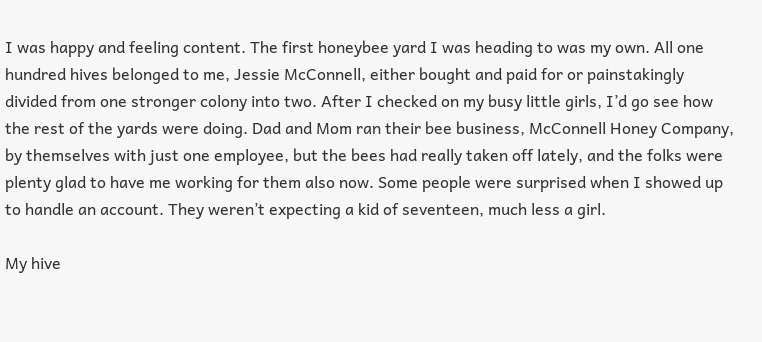I was happy and feeling content. The first honeybee yard I was heading to was my own. All one hundred hives belonged to me, Jessie McConnell, either bought and paid for or painstakingly divided from one stronger colony into two. After I checked on my busy little girls, I’d go see how the rest of the yards were doing. Dad and Mom ran their bee business, McConnell Honey Company, by themselves with just one employee, but the bees had really taken off lately, and the folks were plenty glad to have me working for them also now. Some people were surprised when I showed up to handle an account. They weren’t expecting a kid of seventeen, much less a girl.

My hive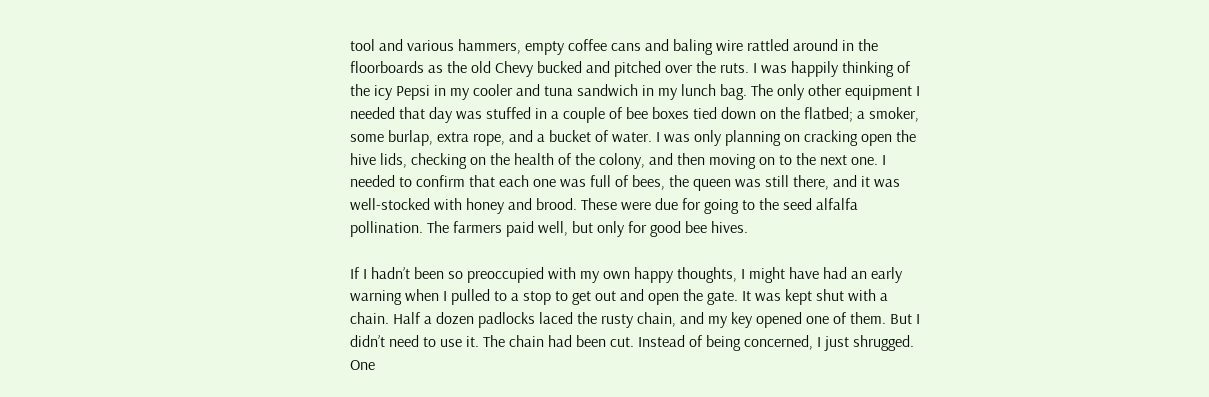tool and various hammers, empty coffee cans and baling wire rattled around in the floorboards as the old Chevy bucked and pitched over the ruts. I was happily thinking of the icy Pepsi in my cooler and tuna sandwich in my lunch bag. The only other equipment I needed that day was stuffed in a couple of bee boxes tied down on the flatbed; a smoker, some burlap, extra rope, and a bucket of water. I was only planning on cracking open the hive lids, checking on the health of the colony, and then moving on to the next one. I needed to confirm that each one was full of bees, the queen was still there, and it was well-stocked with honey and brood. These were due for going to the seed alfalfa pollination. The farmers paid well, but only for good bee hives.

If I hadn’t been so preoccupied with my own happy thoughts, I might have had an early warning when I pulled to a stop to get out and open the gate. It was kept shut with a chain. Half a dozen padlocks laced the rusty chain, and my key opened one of them. But I didn’t need to use it. The chain had been cut. Instead of being concerned, I just shrugged. One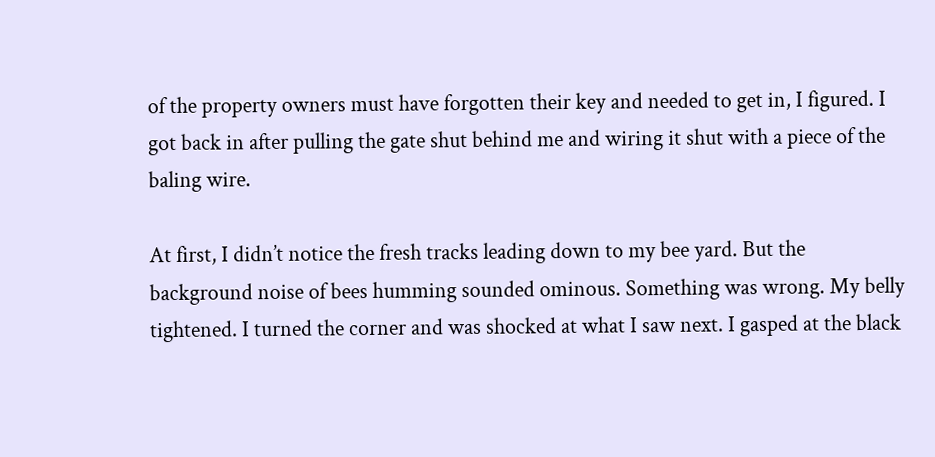of the property owners must have forgotten their key and needed to get in, I figured. I got back in after pulling the gate shut behind me and wiring it shut with a piece of the baling wire.

At first, I didn’t notice the fresh tracks leading down to my bee yard. But the background noise of bees humming sounded ominous. Something was wrong. My belly tightened. I turned the corner and was shocked at what I saw next. I gasped at the black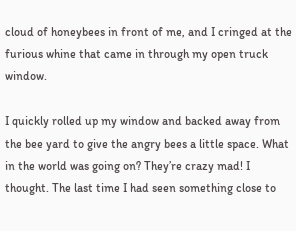cloud of honeybees in front of me, and I cringed at the furious whine that came in through my open truck window.

I quickly rolled up my window and backed away from the bee yard to give the angry bees a little space. What in the world was going on? They’re crazy mad! I thought. The last time I had seen something close to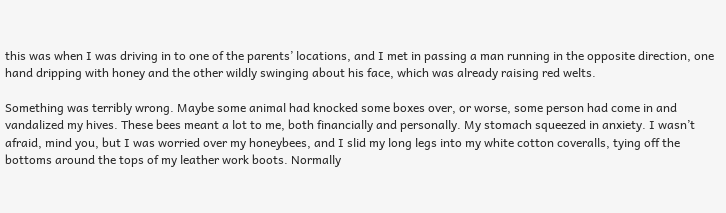this was when I was driving in to one of the parents’ locations, and I met in passing a man running in the opposite direction, one hand dripping with honey and the other wildly swinging about his face, which was already raising red welts.

Something was terribly wrong. Maybe some animal had knocked some boxes over, or worse, some person had come in and vandalized my hives. These bees meant a lot to me, both financially and personally. My stomach squeezed in anxiety. I wasn’t afraid, mind you, but I was worried over my honeybees, and I slid my long legs into my white cotton coveralls, tying off the bottoms around the tops of my leather work boots. Normally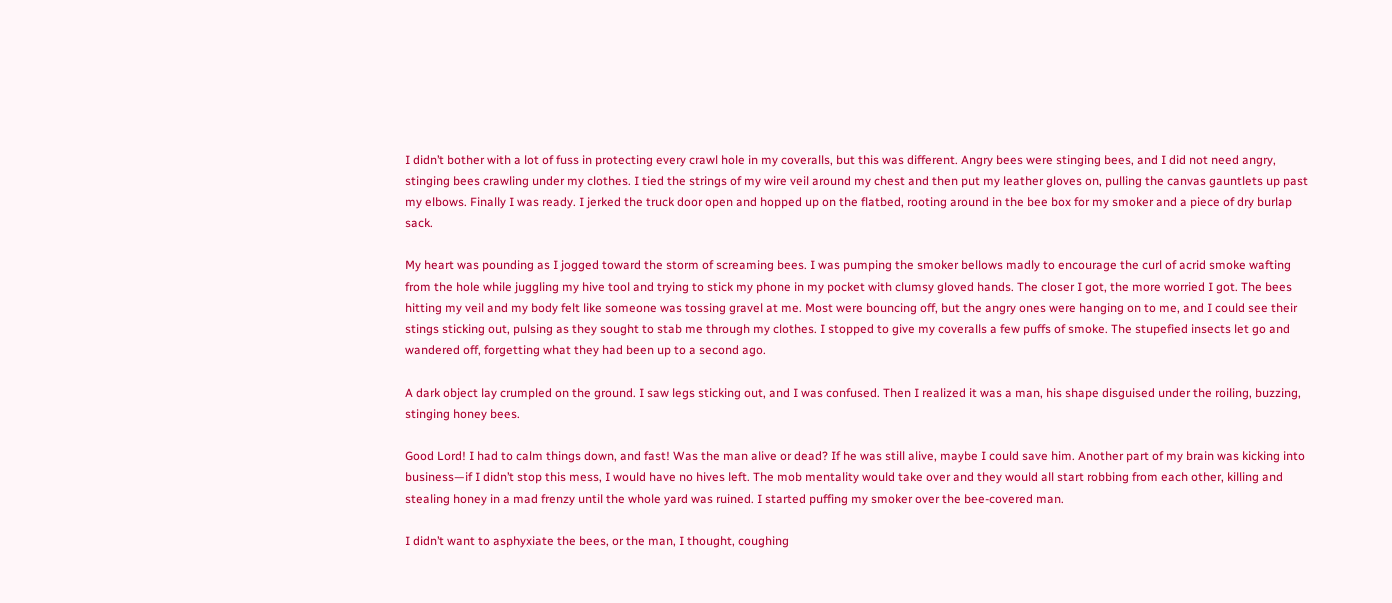I didn’t bother with a lot of fuss in protecting every crawl hole in my coveralls, but this was different. Angry bees were stinging bees, and I did not need angry, stinging bees crawling under my clothes. I tied the strings of my wire veil around my chest and then put my leather gloves on, pulling the canvas gauntlets up past my elbows. Finally I was ready. I jerked the truck door open and hopped up on the flatbed, rooting around in the bee box for my smoker and a piece of dry burlap sack.

My heart was pounding as I jogged toward the storm of screaming bees. I was pumping the smoker bellows madly to encourage the curl of acrid smoke wafting from the hole while juggling my hive tool and trying to stick my phone in my pocket with clumsy gloved hands. The closer I got, the more worried I got. The bees hitting my veil and my body felt like someone was tossing gravel at me. Most were bouncing off, but the angry ones were hanging on to me, and I could see their stings sticking out, pulsing as they sought to stab me through my clothes. I stopped to give my coveralls a few puffs of smoke. The stupefied insects let go and wandered off, forgetting what they had been up to a second ago.

A dark object lay crumpled on the ground. I saw legs sticking out, and I was confused. Then I realized it was a man, his shape disguised under the roiling, buzzing, stinging honey bees.

Good Lord! I had to calm things down, and fast! Was the man alive or dead? If he was still alive, maybe I could save him. Another part of my brain was kicking into business—if I didn’t stop this mess, I would have no hives left. The mob mentality would take over and they would all start robbing from each other, killing and stealing honey in a mad frenzy until the whole yard was ruined. I started puffing my smoker over the bee-covered man.

I didn’t want to asphyxiate the bees, or the man, I thought, coughing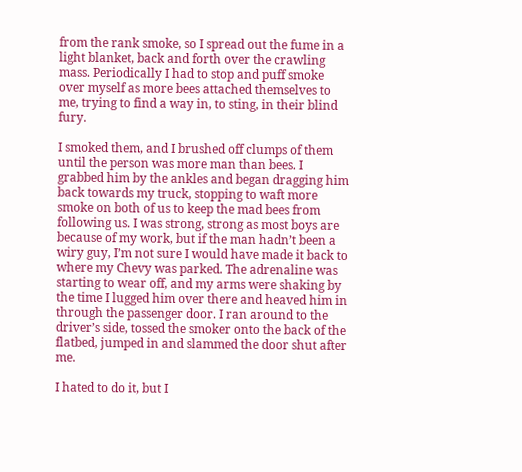from the rank smoke, so I spread out the fume in a light blanket, back and forth over the crawling mass. Periodically I had to stop and puff smoke over myself as more bees attached themselves to me, trying to find a way in, to sting, in their blind fury.

I smoked them, and I brushed off clumps of them until the person was more man than bees. I grabbed him by the ankles and began dragging him back towards my truck, stopping to waft more smoke on both of us to keep the mad bees from following us. I was strong, strong as most boys are because of my work, but if the man hadn’t been a wiry guy, I’m not sure I would have made it back to where my Chevy was parked. The adrenaline was starting to wear off, and my arms were shaking by the time I lugged him over there and heaved him in through the passenger door. I ran around to the driver’s side, tossed the smoker onto the back of the flatbed, jumped in and slammed the door shut after me.

I hated to do it, but I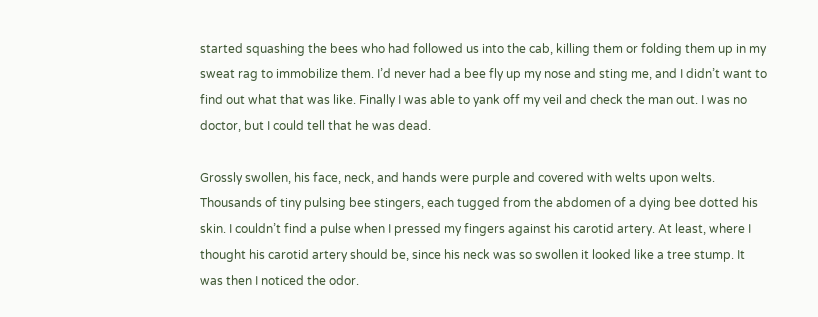started squashing the bees who had followed us into the cab, killing them or folding them up in my sweat rag to immobilize them. I’d never had a bee fly up my nose and sting me, and I didn’t want to find out what that was like. Finally I was able to yank off my veil and check the man out. I was no doctor, but I could tell that he was dead.

Grossly swollen, his face, neck, and hands were purple and covered with welts upon welts. Thousands of tiny pulsing bee stingers, each tugged from the abdomen of a dying bee dotted his skin. I couldn’t find a pulse when I pressed my fingers against his carotid artery. At least, where I thought his carotid artery should be, since his neck was so swollen it looked like a tree stump. It was then I noticed the odor.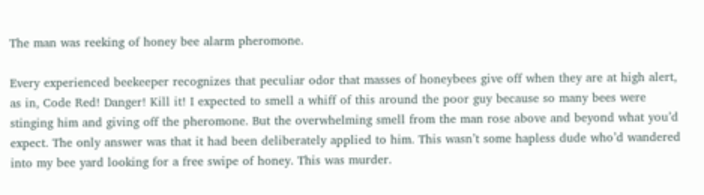The man was reeking of honey bee alarm pheromone.

Every experienced beekeeper recognizes that peculiar odor that masses of honeybees give off when they are at high alert, as in, Code Red! Danger! Kill it! I expected to smell a whiff of this around the poor guy because so many bees were stinging him and giving off the pheromone. But the overwhelming smell from the man rose above and beyond what you’d expect. The only answer was that it had been deliberately applied to him. This wasn’t some hapless dude who’d wandered into my bee yard looking for a free swipe of honey. This was murder.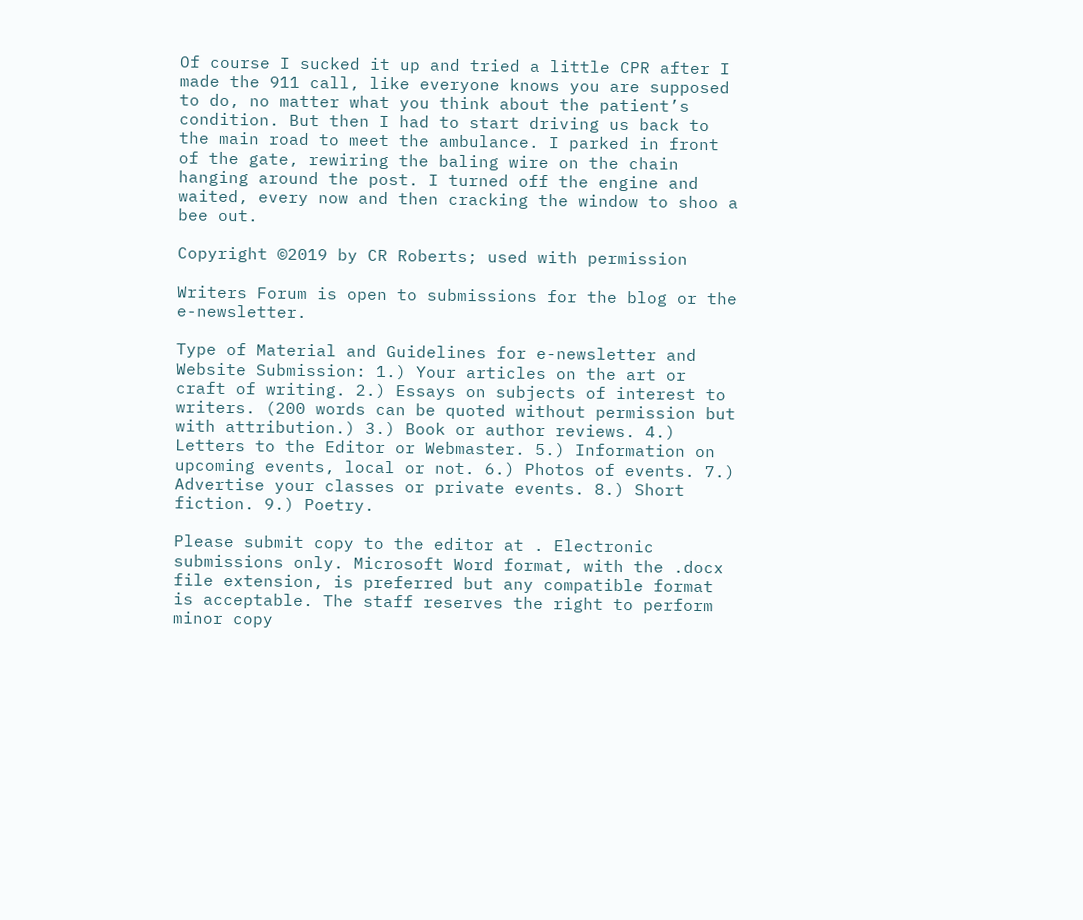Of course I sucked it up and tried a little CPR after I made the 911 call, like everyone knows you are supposed to do, no matter what you think about the patient’s condition. But then I had to start driving us back to the main road to meet the ambulance. I parked in front of the gate, rewiring the baling wire on the chain hanging around the post. I turned off the engine and waited, every now and then cracking the window to shoo a bee out.

Copyright ©2019 by CR Roberts; used with permission

Writers Forum is open to submissions for the blog or the e-newsletter.

Type of Material and Guidelines for e-newsletter and Website Submission: 1.) Your articles on the art or craft of writing. 2.) Essays on subjects of interest to writers. (200 words can be quoted without permission but with attribution.) 3.) Book or author reviews. 4.) Letters to the Editor or Webmaster. 5.) Information on upcoming events, local or not. 6.) Photos of events. 7.) Advertise your classes or private events. 8.) Short fiction. 9.) Poetry.

Please submit copy to the editor at . Electronic submissions only. Microsoft Word format, with the .docx file extension, is preferred but any compatible format is acceptable. The staff reserves the right to perform minor copy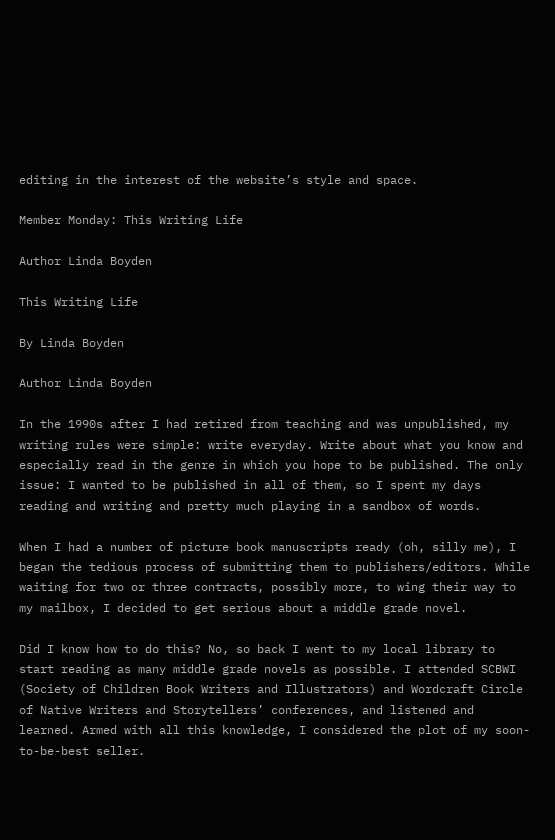editing in the interest of the website’s style and space.

Member Monday: This Writing Life

Author Linda Boyden

This Writing Life

By Linda Boyden

Author Linda Boyden

In the 1990s after I had retired from teaching and was unpublished, my writing rules were simple: write everyday. Write about what you know and especially read in the genre in which you hope to be published. The only issue: I wanted to be published in all of them, so I spent my days reading and writing and pretty much playing in a sandbox of words.

When I had a number of picture book manuscripts ready (oh, silly me), I began the tedious process of submitting them to publishers/editors. While waiting for two or three contracts, possibly more, to wing their way to my mailbox, I decided to get serious about a middle grade novel.

Did I know how to do this? No, so back I went to my local library to start reading as many middle grade novels as possible. I attended SCBWI (Society of Children Book Writers and Illustrators) and Wordcraft Circle of Native Writers and Storytellers’ conferences, and listened and learned. Armed with all this knowledge, I considered the plot of my soon-to-be-best seller.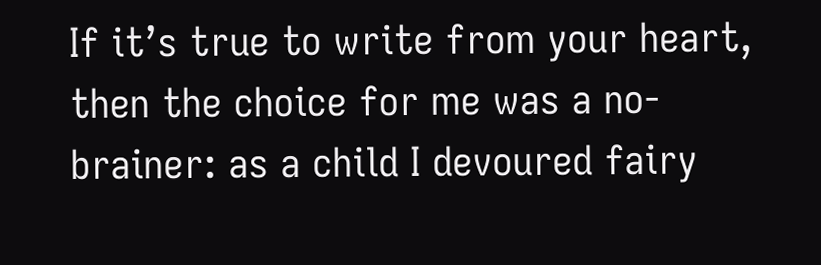If it’s true to write from your heart, then the choice for me was a no-brainer: as a child I devoured fairy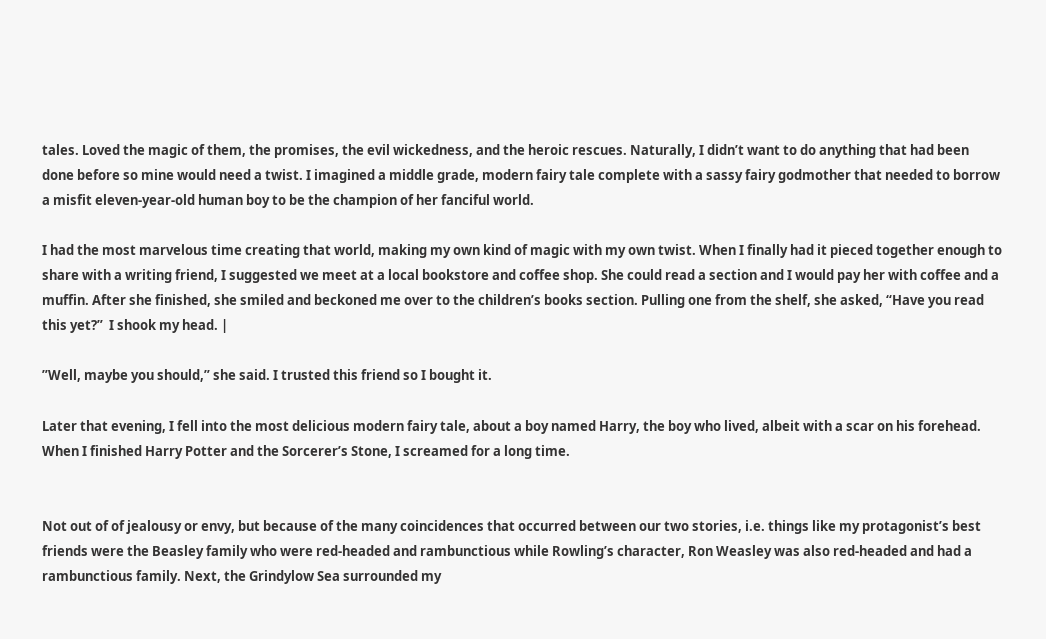tales. Loved the magic of them, the promises, the evil wickedness, and the heroic rescues. Naturally, I didn’t want to do anything that had been done before so mine would need a twist. I imagined a middle grade, modern fairy tale complete with a sassy fairy godmother that needed to borrow a misfit eleven-year-old human boy to be the champion of her fanciful world.

I had the most marvelous time creating that world, making my own kind of magic with my own twist. When I finally had it pieced together enough to share with a writing friend, I suggested we meet at a local bookstore and coffee shop. She could read a section and I would pay her with coffee and a muffin. After she finished, she smiled and beckoned me over to the children’s books section. Pulling one from the shelf, she asked, “Have you read this yet?”  I shook my head. |

”Well, maybe you should,” she said. I trusted this friend so I bought it.

Later that evening, I fell into the most delicious modern fairy tale, about a boy named Harry, the boy who lived, albeit with a scar on his forehead. When I finished Harry Potter and the Sorcerer’s Stone, I screamed for a long time.


Not out of of jealousy or envy, but because of the many coincidences that occurred between our two stories, i.e. things like my protagonist’s best friends were the Beasley family who were red-headed and rambunctious while Rowling’s character, Ron Weasley was also red-headed and had a rambunctious family. Next, the Grindylow Sea surrounded my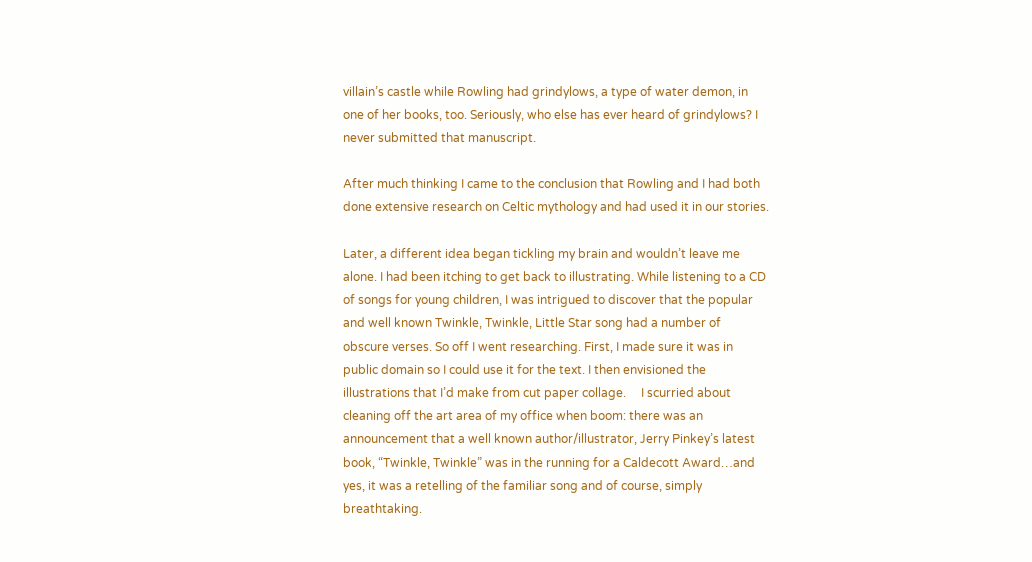villain’s castle while Rowling had grindylows, a type of water demon, in one of her books, too. Seriously, who else has ever heard of grindylows? I never submitted that manuscript.

After much thinking I came to the conclusion that Rowling and I had both done extensive research on Celtic mythology and had used it in our stories.

Later, a different idea began tickling my brain and wouldn’t leave me alone. I had been itching to get back to illustrating. While listening to a CD of songs for young children, I was intrigued to discover that the popular and well known Twinkle, Twinkle, Little Star song had a number of obscure verses. So off I went researching. First, I made sure it was in public domain so I could use it for the text. I then envisioned the illustrations that I’d make from cut paper collage.     I scurried about cleaning off the art area of my office when boom: there was an announcement that a well known author/illustrator, Jerry Pinkey’s latest book, “Twinkle, Twinkle” was in the running for a Caldecott Award…and yes, it was a retelling of the familiar song and of course, simply breathtaking.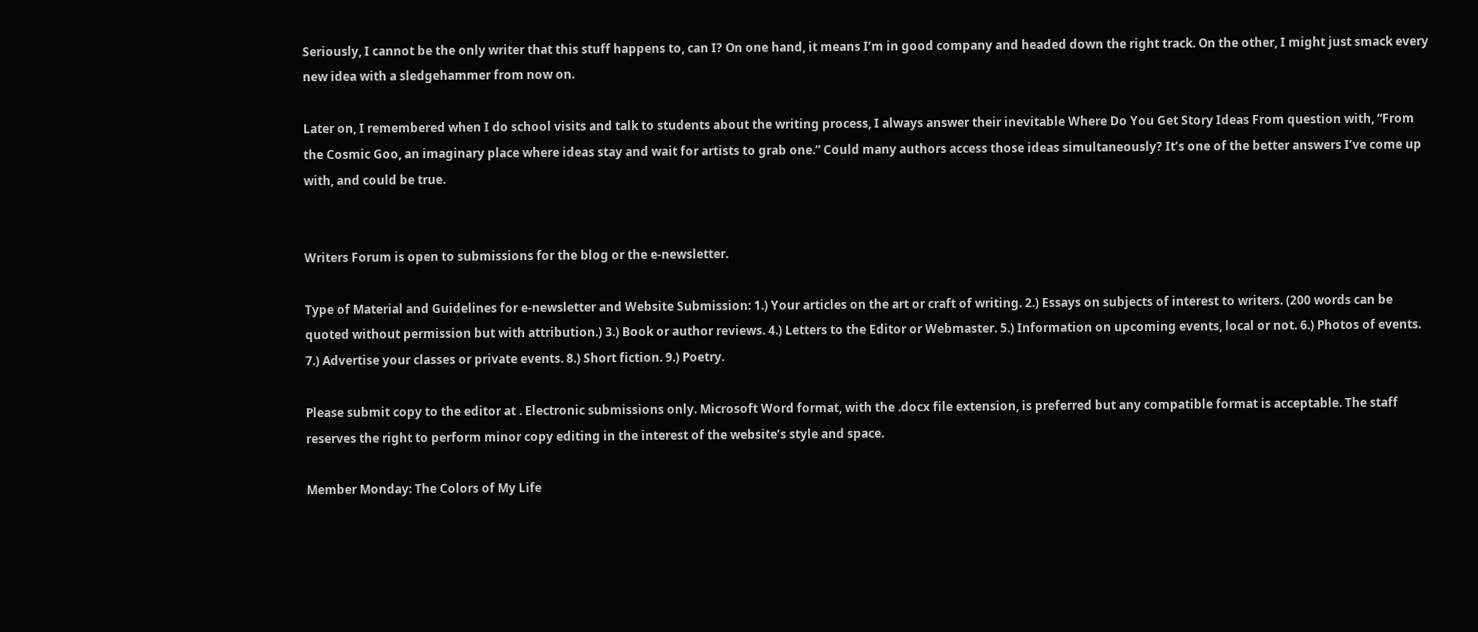Seriously, I cannot be the only writer that this stuff happens to, can I? On one hand, it means I’m in good company and headed down the right track. On the other, I might just smack every new idea with a sledgehammer from now on.

Later on, I remembered when I do school visits and talk to students about the writing process, I always answer their inevitable Where Do You Get Story Ideas From question with, “From the Cosmic Goo, an imaginary place where ideas stay and wait for artists to grab one.” Could many authors access those ideas simultaneously? It’s one of the better answers I’ve come up with, and could be true.


Writers Forum is open to submissions for the blog or the e-newsletter.

Type of Material and Guidelines for e-newsletter and Website Submission: 1.) Your articles on the art or craft of writing. 2.) Essays on subjects of interest to writers. (200 words can be quoted without permission but with attribution.) 3.) Book or author reviews. 4.) Letters to the Editor or Webmaster. 5.) Information on upcoming events, local or not. 6.) Photos of events. 7.) Advertise your classes or private events. 8.) Short fiction. 9.) Poetry.

Please submit copy to the editor at . Electronic submissions only. Microsoft Word format, with the .docx file extension, is preferred but any compatible format is acceptable. The staff reserves the right to perform minor copy editing in the interest of the website’s style and space.

Member Monday: The Colors of My Life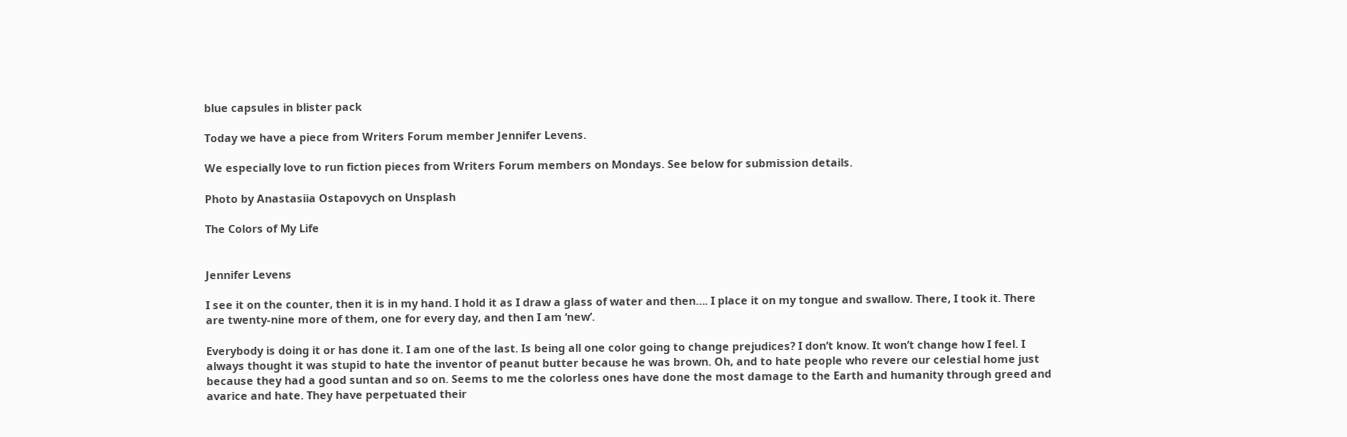blue capsules in blister pack

Today we have a piece from Writers Forum member Jennifer Levens.

We especially love to run fiction pieces from Writers Forum members on Mondays. See below for submission details.

Photo by Anastasiia Ostapovych on Unsplash

The Colors of My Life


Jennifer Levens

I see it on the counter, then it is in my hand. I hold it as I draw a glass of water and then…. I place it on my tongue and swallow. There, I took it. There are twenty-nine more of them, one for every day, and then I am ‘new’.

Everybody is doing it or has done it. I am one of the last. Is being all one color going to change prejudices? I don’t know. It won’t change how I feel. I always thought it was stupid to hate the inventor of peanut butter because he was brown. Oh, and to hate people who revere our celestial home just because they had a good suntan and so on. Seems to me the colorless ones have done the most damage to the Earth and humanity through greed and avarice and hate. They have perpetuated their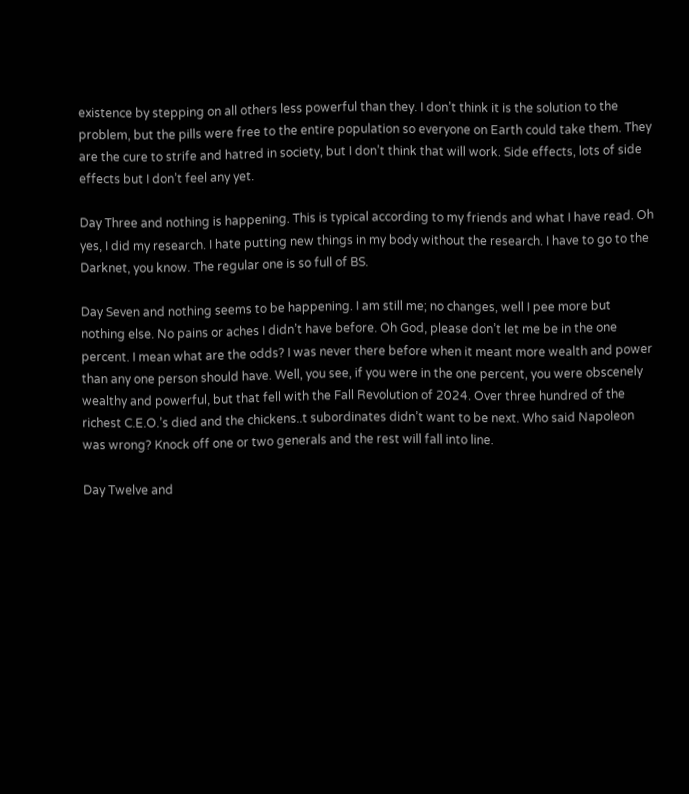existence by stepping on all others less powerful than they. I don’t think it is the solution to the problem, but the pills were free to the entire population so everyone on Earth could take them. They are the cure to strife and hatred in society, but I don’t think that will work. Side effects, lots of side effects but I don’t feel any yet.

Day Three and nothing is happening. This is typical according to my friends and what I have read. Oh yes, I did my research. I hate putting new things in my body without the research. I have to go to the Darknet, you know. The regular one is so full of BS.

Day Seven and nothing seems to be happening. I am still me; no changes, well I pee more but nothing else. No pains or aches I didn’t have before. Oh God, please don’t let me be in the one percent. I mean what are the odds? I was never there before when it meant more wealth and power than any one person should have. Well, you see, if you were in the one percent, you were obscenely wealthy and powerful, but that fell with the Fall Revolution of 2024. Over three hundred of the richest C.E.O.’s died and the chickens..t subordinates didn’t want to be next. Who said Napoleon was wrong? Knock off one or two generals and the rest will fall into line.

Day Twelve and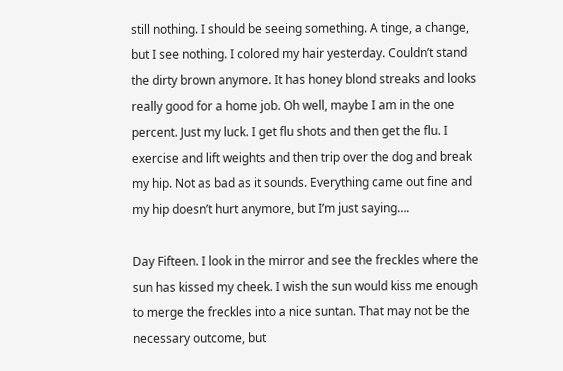still nothing. I should be seeing something. A tinge, a change, but I see nothing. I colored my hair yesterday. Couldn’t stand the dirty brown anymore. It has honey blond streaks and looks really good for a home job. Oh well, maybe I am in the one percent. Just my luck. I get flu shots and then get the flu. I exercise and lift weights and then trip over the dog and break my hip. Not as bad as it sounds. Everything came out fine and my hip doesn’t hurt anymore, but I’m just saying….

Day Fifteen. I look in the mirror and see the freckles where the sun has kissed my cheek. I wish the sun would kiss me enough to merge the freckles into a nice suntan. That may not be the necessary outcome, but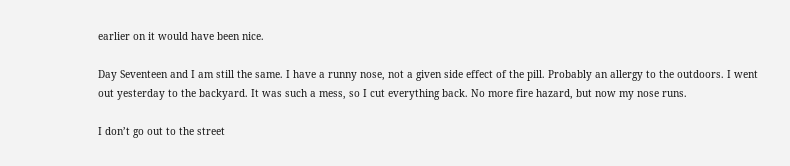earlier on it would have been nice.

Day Seventeen and I am still the same. I have a runny nose, not a given side effect of the pill. Probably an allergy to the outdoors. I went out yesterday to the backyard. It was such a mess, so I cut everything back. No more fire hazard, but now my nose runs.

I don’t go out to the street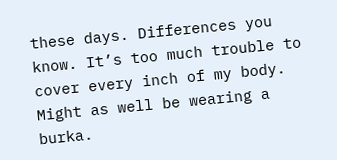these days. Differences you know. It’s too much trouble to cover every inch of my body. Might as well be wearing a burka.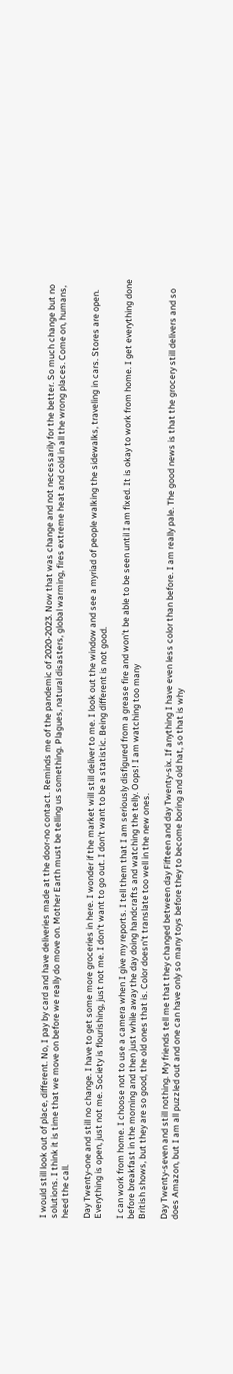I would still look out of place, different. No, I pay by card and have deliveries made at the door-no contact. Reminds me of the pandemic of 2020-2023. Now that was change and not necessarily for the better. So much change but no solutions. I think it is time that we move on before we really do move on. Mother Earth must be telling us something. Plagues, natural disasters, global warming, fires extreme heat and cold in all the wrong places. Come on, humans, heed the call.

Day Twenty-one and still no change. I have to get some more groceries in here. I wonder if the market will still deliver to me. I look out the window and see a myriad of people walking the sidewalks, traveling in cars. Stores are open. Everything is open, just not me. Society is flourishing, just not me. I don’t want to go out. I don’t want to be a statistic. Being different is not good.

I can work from home. I choose not to use a camera when I give my reports. I tell them that I am seriously disfigured from a grease fire and won’t be able to be seen until I am fixed. It is okay to work from home. I get everything done before breakfast in the morning and then just while away the day doing handcrafts and watching the telly. Oops! I am watching too many
British shows, but they are so good, the old ones that is. Color doesn’t translate too well in the new ones.

Day Twenty-seven and still nothing. My friends tell me that they changed between day Fifteen and day Twenty-six. If anything I have even less color than before. I am really pale. The good news is that the grocery still delivers and so does Amazon, but I am all puzzled out and one can have only so many toys before they to become boring and old hat, so that is why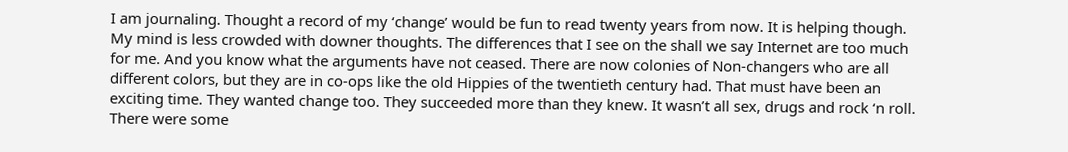I am journaling. Thought a record of my ‘change’ would be fun to read twenty years from now. It is helping though. My mind is less crowded with downer thoughts. The differences that I see on the shall we say Internet are too much for me. And you know what the arguments have not ceased. There are now colonies of Non-changers who are all different colors, but they are in co-ops like the old Hippies of the twentieth century had. That must have been an exciting time. They wanted change too. They succeeded more than they knew. It wasn’t all sex, drugs and rock ‘n roll. There were some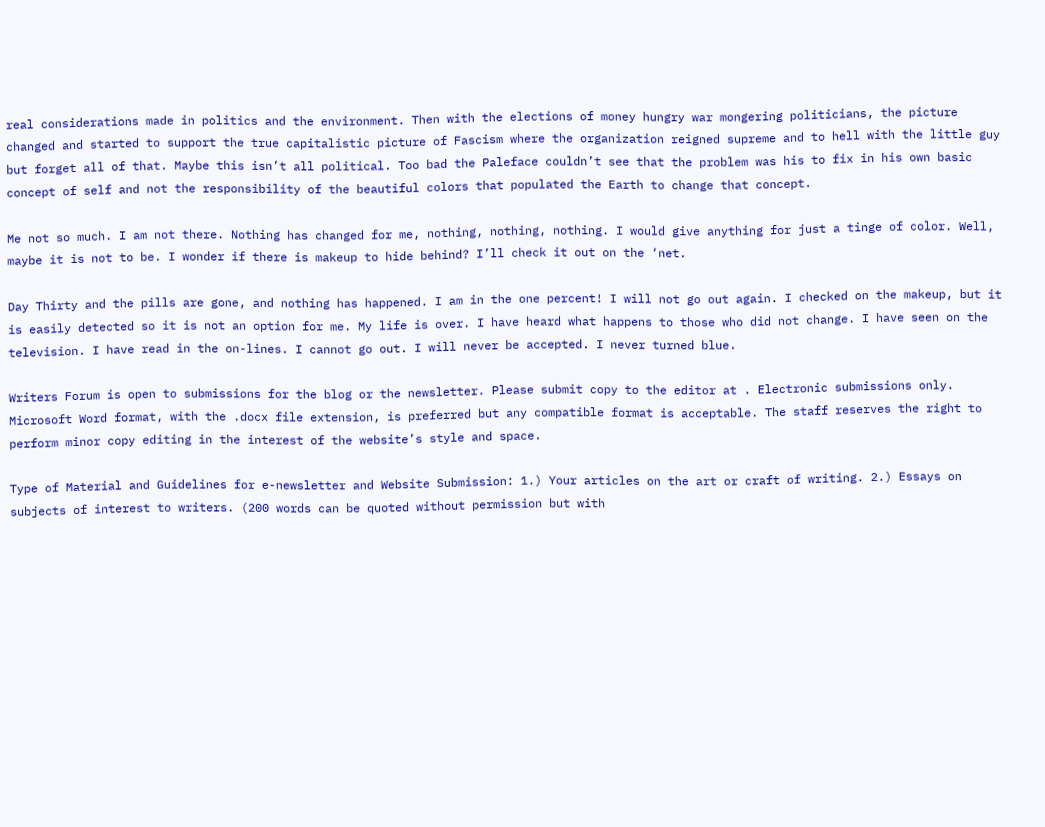real considerations made in politics and the environment. Then with the elections of money hungry war mongering politicians, the picture changed and started to support the true capitalistic picture of Fascism where the organization reigned supreme and to hell with the little guy but forget all of that. Maybe this isn’t all political. Too bad the Paleface couldn’t see that the problem was his to fix in his own basic concept of self and not the responsibility of the beautiful colors that populated the Earth to change that concept.

Me not so much. I am not there. Nothing has changed for me, nothing, nothing, nothing. I would give anything for just a tinge of color. Well, maybe it is not to be. I wonder if there is makeup to hide behind? I’ll check it out on the ‘net.

Day Thirty and the pills are gone, and nothing has happened. I am in the one percent! I will not go out again. I checked on the makeup, but it is easily detected so it is not an option for me. My life is over. I have heard what happens to those who did not change. I have seen on the television. I have read in the on-lines. I cannot go out. I will never be accepted. I never turned blue.

Writers Forum is open to submissions for the blog or the newsletter. Please submit copy to the editor at . Electronic submissions only. Microsoft Word format, with the .docx file extension, is preferred but any compatible format is acceptable. The staff reserves the right to perform minor copy editing in the interest of the website’s style and space.

Type of Material and Guidelines for e-newsletter and Website Submission: 1.) Your articles on the art or craft of writing. 2.) Essays on subjects of interest to writers. (200 words can be quoted without permission but with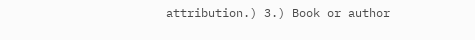attribution.) 3.) Book or author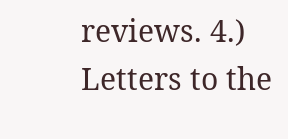reviews. 4.) Letters to the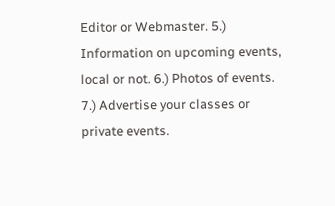Editor or Webmaster. 5.) Information on upcoming events, local or not. 6.) Photos of events. 7.) Advertise your classes or private events.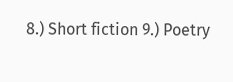8.) Short fiction 9.) Poetry